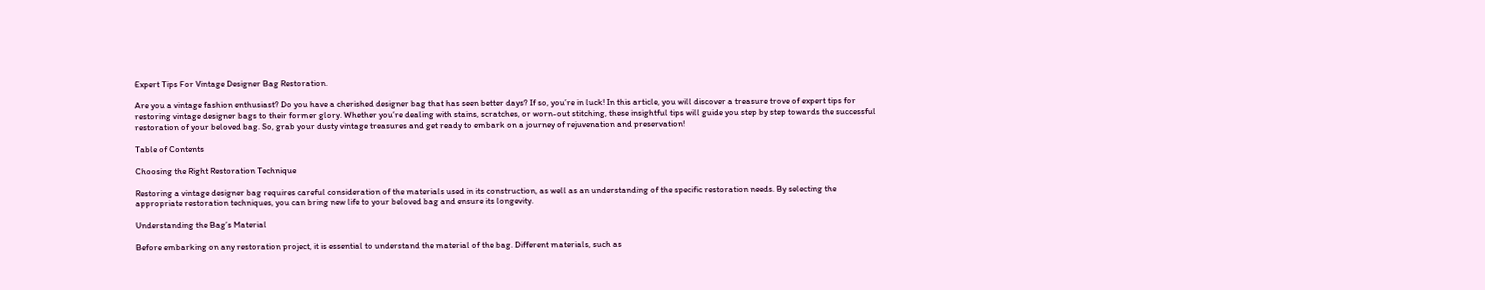Expert Tips For Vintage Designer Bag Restoration.

Are you a vintage fashion enthusiast? Do you have a cherished designer bag that has seen better days? If so, you’re in luck! In this article, you will discover a treasure trove of expert tips for restoring vintage designer bags to their former glory. Whether you’re dealing with stains, scratches, or worn-out stitching, these insightful tips will guide you step by step towards the successful restoration of your beloved bag. So, grab your dusty vintage treasures and get ready to embark on a journey of rejuvenation and preservation!

Table of Contents

Choosing the Right Restoration Technique

Restoring a vintage designer bag requires careful consideration of the materials used in its construction, as well as an understanding of the specific restoration needs. By selecting the appropriate restoration techniques, you can bring new life to your beloved bag and ensure its longevity.

Understanding the Bag’s Material

Before embarking on any restoration project, it is essential to understand the material of the bag. Different materials, such as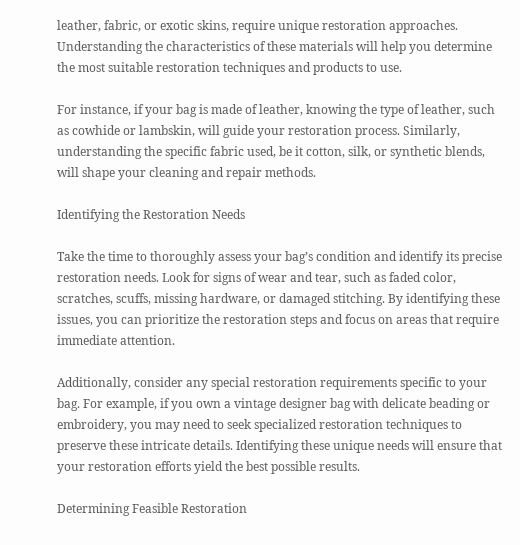leather, fabric, or exotic skins, require unique restoration approaches. Understanding the characteristics of these materials will help you determine the most suitable restoration techniques and products to use.

For instance, if your bag is made of leather, knowing the type of leather, such as cowhide or lambskin, will guide your restoration process. Similarly, understanding the specific fabric used, be it cotton, silk, or synthetic blends, will shape your cleaning and repair methods.

Identifying the Restoration Needs

Take the time to thoroughly assess your bag’s condition and identify its precise restoration needs. Look for signs of wear and tear, such as faded color, scratches, scuffs, missing hardware, or damaged stitching. By identifying these issues, you can prioritize the restoration steps and focus on areas that require immediate attention.

Additionally, consider any special restoration requirements specific to your bag. For example, if you own a vintage designer bag with delicate beading or embroidery, you may need to seek specialized restoration techniques to preserve these intricate details. Identifying these unique needs will ensure that your restoration efforts yield the best possible results.

Determining Feasible Restoration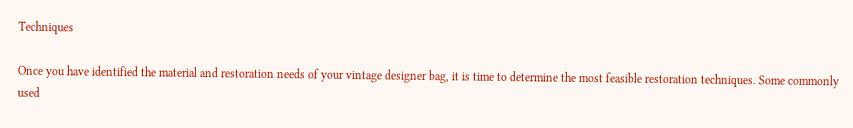Techniques

Once you have identified the material and restoration needs of your vintage designer bag, it is time to determine the most feasible restoration techniques. Some commonly used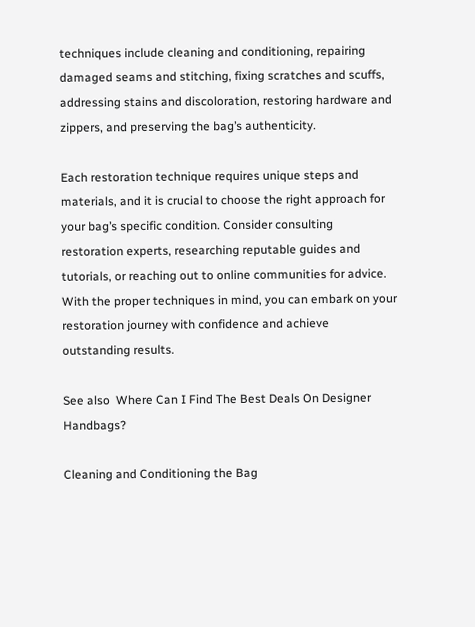techniques include cleaning and conditioning, repairing damaged seams and stitching, fixing scratches and scuffs, addressing stains and discoloration, restoring hardware and zippers, and preserving the bag’s authenticity.

Each restoration technique requires unique steps and materials, and it is crucial to choose the right approach for your bag’s specific condition. Consider consulting restoration experts, researching reputable guides and tutorials, or reaching out to online communities for advice. With the proper techniques in mind, you can embark on your restoration journey with confidence and achieve outstanding results.

See also  Where Can I Find The Best Deals On Designer Handbags?

Cleaning and Conditioning the Bag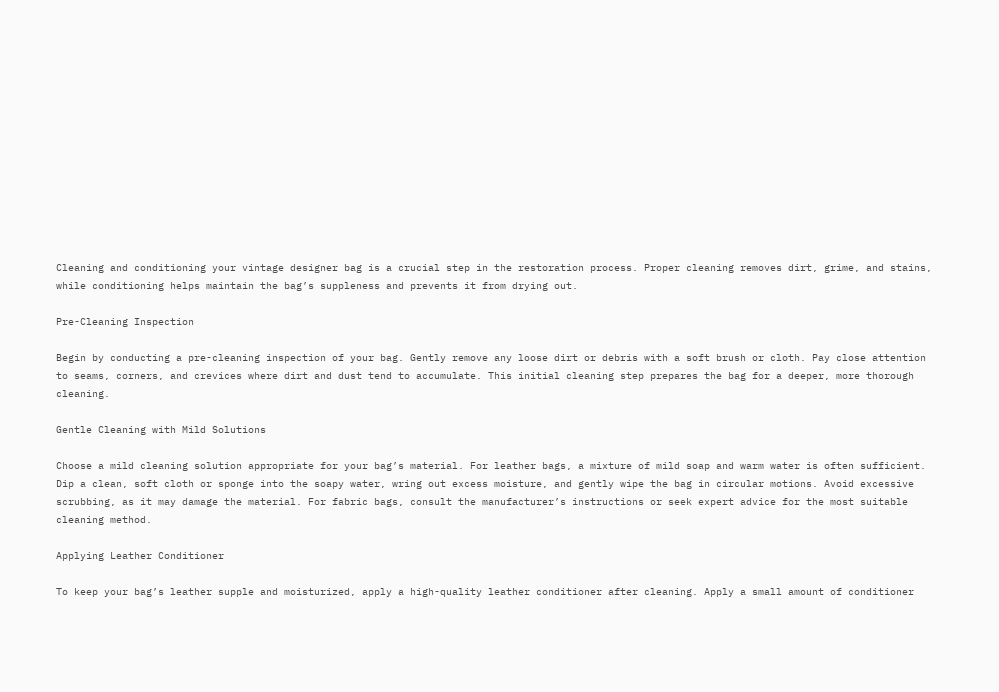Cleaning and conditioning your vintage designer bag is a crucial step in the restoration process. Proper cleaning removes dirt, grime, and stains, while conditioning helps maintain the bag’s suppleness and prevents it from drying out.

Pre-Cleaning Inspection

Begin by conducting a pre-cleaning inspection of your bag. Gently remove any loose dirt or debris with a soft brush or cloth. Pay close attention to seams, corners, and crevices where dirt and dust tend to accumulate. This initial cleaning step prepares the bag for a deeper, more thorough cleaning.

Gentle Cleaning with Mild Solutions

Choose a mild cleaning solution appropriate for your bag’s material. For leather bags, a mixture of mild soap and warm water is often sufficient. Dip a clean, soft cloth or sponge into the soapy water, wring out excess moisture, and gently wipe the bag in circular motions. Avoid excessive scrubbing, as it may damage the material. For fabric bags, consult the manufacturer’s instructions or seek expert advice for the most suitable cleaning method.

Applying Leather Conditioner

To keep your bag’s leather supple and moisturized, apply a high-quality leather conditioner after cleaning. Apply a small amount of conditioner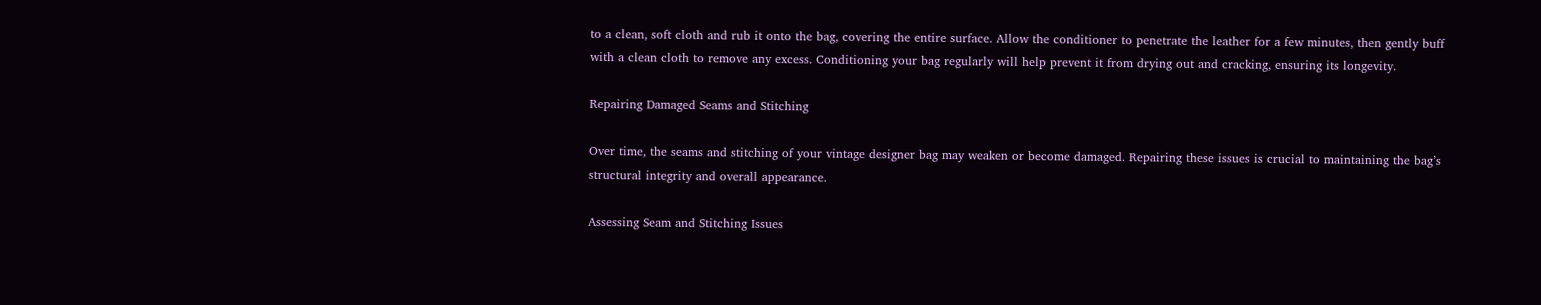to a clean, soft cloth and rub it onto the bag, covering the entire surface. Allow the conditioner to penetrate the leather for a few minutes, then gently buff with a clean cloth to remove any excess. Conditioning your bag regularly will help prevent it from drying out and cracking, ensuring its longevity.

Repairing Damaged Seams and Stitching

Over time, the seams and stitching of your vintage designer bag may weaken or become damaged. Repairing these issues is crucial to maintaining the bag’s structural integrity and overall appearance.

Assessing Seam and Stitching Issues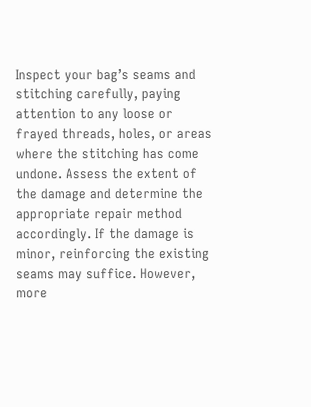Inspect your bag’s seams and stitching carefully, paying attention to any loose or frayed threads, holes, or areas where the stitching has come undone. Assess the extent of the damage and determine the appropriate repair method accordingly. If the damage is minor, reinforcing the existing seams may suffice. However, more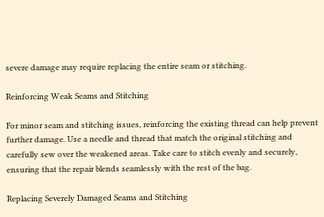severe damage may require replacing the entire seam or stitching.

Reinforcing Weak Seams and Stitching

For minor seam and stitching issues, reinforcing the existing thread can help prevent further damage. Use a needle and thread that match the original stitching and carefully sew over the weakened areas. Take care to stitch evenly and securely, ensuring that the repair blends seamlessly with the rest of the bag.

Replacing Severely Damaged Seams and Stitching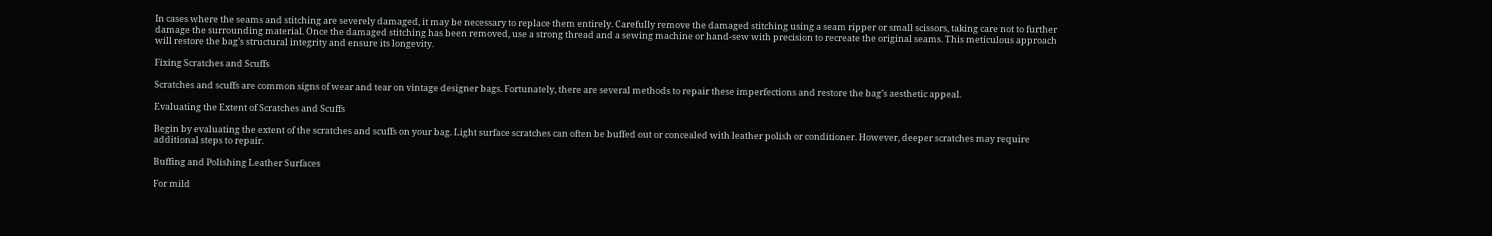In cases where the seams and stitching are severely damaged, it may be necessary to replace them entirely. Carefully remove the damaged stitching using a seam ripper or small scissors, taking care not to further damage the surrounding material. Once the damaged stitching has been removed, use a strong thread and a sewing machine or hand-sew with precision to recreate the original seams. This meticulous approach will restore the bag’s structural integrity and ensure its longevity.

Fixing Scratches and Scuffs

Scratches and scuffs are common signs of wear and tear on vintage designer bags. Fortunately, there are several methods to repair these imperfections and restore the bag’s aesthetic appeal.

Evaluating the Extent of Scratches and Scuffs

Begin by evaluating the extent of the scratches and scuffs on your bag. Light surface scratches can often be buffed out or concealed with leather polish or conditioner. However, deeper scratches may require additional steps to repair.

Buffing and Polishing Leather Surfaces

For mild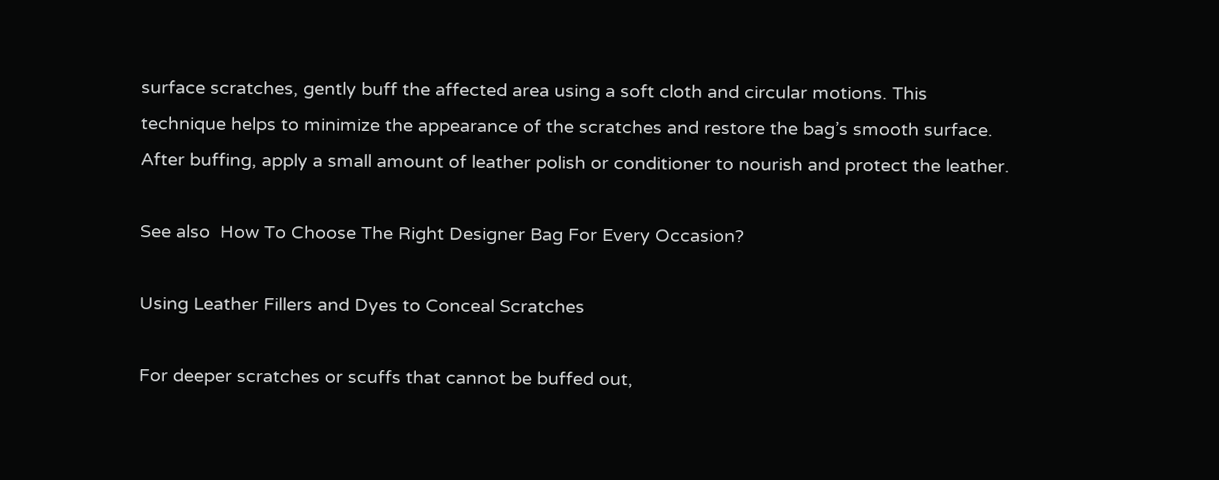surface scratches, gently buff the affected area using a soft cloth and circular motions. This technique helps to minimize the appearance of the scratches and restore the bag’s smooth surface. After buffing, apply a small amount of leather polish or conditioner to nourish and protect the leather.

See also  How To Choose The Right Designer Bag For Every Occasion?

Using Leather Fillers and Dyes to Conceal Scratches

For deeper scratches or scuffs that cannot be buffed out,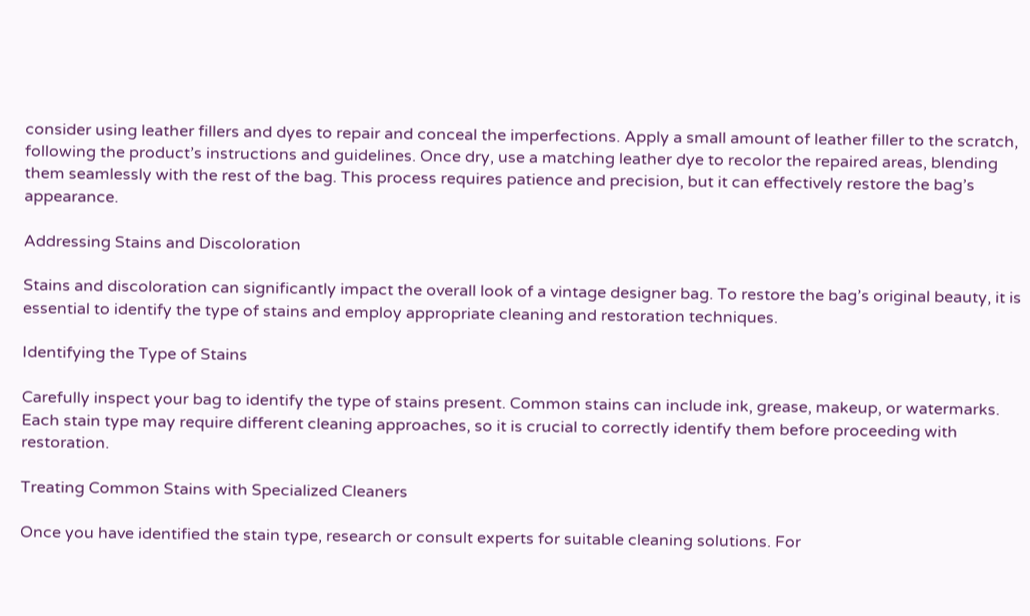consider using leather fillers and dyes to repair and conceal the imperfections. Apply a small amount of leather filler to the scratch, following the product’s instructions and guidelines. Once dry, use a matching leather dye to recolor the repaired areas, blending them seamlessly with the rest of the bag. This process requires patience and precision, but it can effectively restore the bag’s appearance.

Addressing Stains and Discoloration

Stains and discoloration can significantly impact the overall look of a vintage designer bag. To restore the bag’s original beauty, it is essential to identify the type of stains and employ appropriate cleaning and restoration techniques.

Identifying the Type of Stains

Carefully inspect your bag to identify the type of stains present. Common stains can include ink, grease, makeup, or watermarks. Each stain type may require different cleaning approaches, so it is crucial to correctly identify them before proceeding with restoration.

Treating Common Stains with Specialized Cleaners

Once you have identified the stain type, research or consult experts for suitable cleaning solutions. For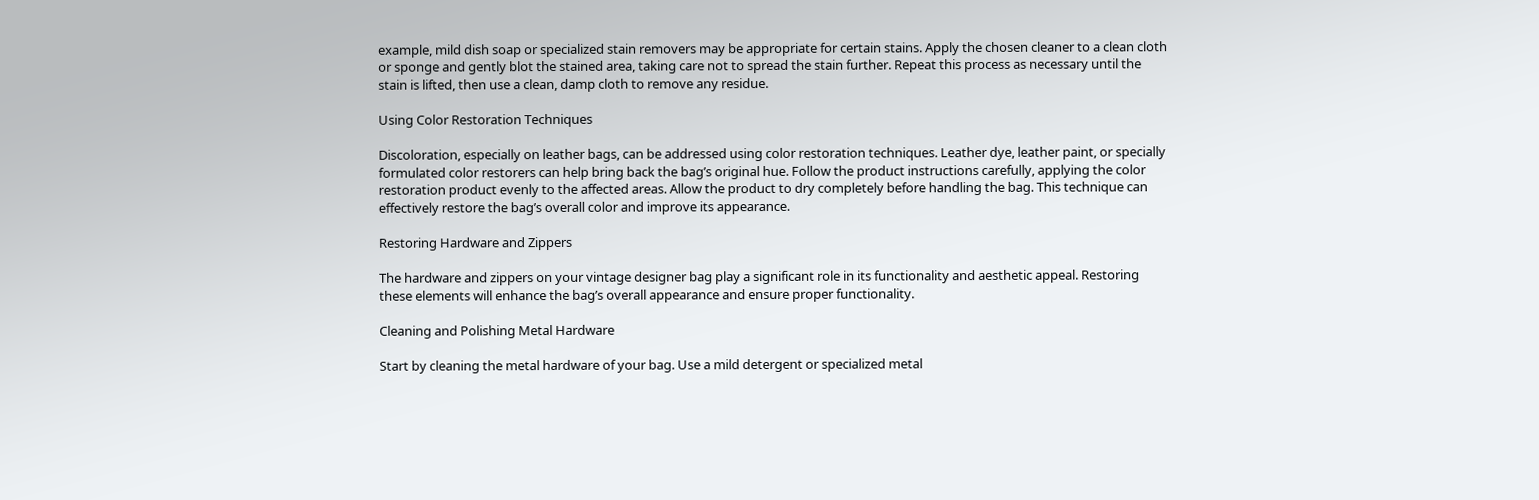example, mild dish soap or specialized stain removers may be appropriate for certain stains. Apply the chosen cleaner to a clean cloth or sponge and gently blot the stained area, taking care not to spread the stain further. Repeat this process as necessary until the stain is lifted, then use a clean, damp cloth to remove any residue.

Using Color Restoration Techniques

Discoloration, especially on leather bags, can be addressed using color restoration techniques. Leather dye, leather paint, or specially formulated color restorers can help bring back the bag’s original hue. Follow the product instructions carefully, applying the color restoration product evenly to the affected areas. Allow the product to dry completely before handling the bag. This technique can effectively restore the bag’s overall color and improve its appearance.

Restoring Hardware and Zippers

The hardware and zippers on your vintage designer bag play a significant role in its functionality and aesthetic appeal. Restoring these elements will enhance the bag’s overall appearance and ensure proper functionality.

Cleaning and Polishing Metal Hardware

Start by cleaning the metal hardware of your bag. Use a mild detergent or specialized metal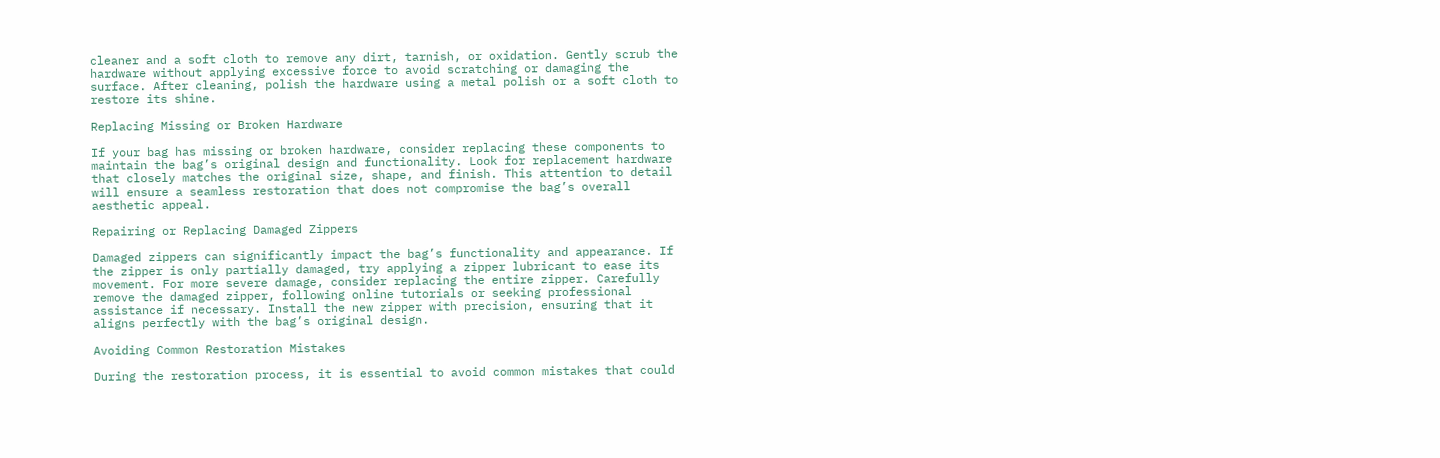cleaner and a soft cloth to remove any dirt, tarnish, or oxidation. Gently scrub the hardware without applying excessive force to avoid scratching or damaging the surface. After cleaning, polish the hardware using a metal polish or a soft cloth to restore its shine.

Replacing Missing or Broken Hardware

If your bag has missing or broken hardware, consider replacing these components to maintain the bag’s original design and functionality. Look for replacement hardware that closely matches the original size, shape, and finish. This attention to detail will ensure a seamless restoration that does not compromise the bag’s overall aesthetic appeal.

Repairing or Replacing Damaged Zippers

Damaged zippers can significantly impact the bag’s functionality and appearance. If the zipper is only partially damaged, try applying a zipper lubricant to ease its movement. For more severe damage, consider replacing the entire zipper. Carefully remove the damaged zipper, following online tutorials or seeking professional assistance if necessary. Install the new zipper with precision, ensuring that it aligns perfectly with the bag’s original design.

Avoiding Common Restoration Mistakes

During the restoration process, it is essential to avoid common mistakes that could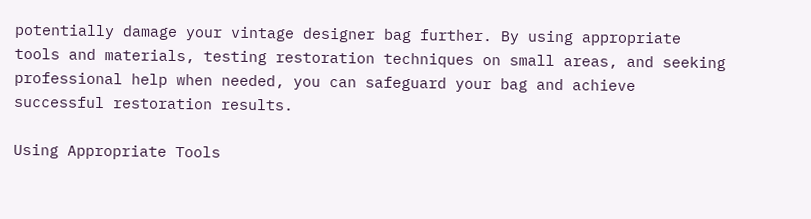potentially damage your vintage designer bag further. By using appropriate tools and materials, testing restoration techniques on small areas, and seeking professional help when needed, you can safeguard your bag and achieve successful restoration results.

Using Appropriate Tools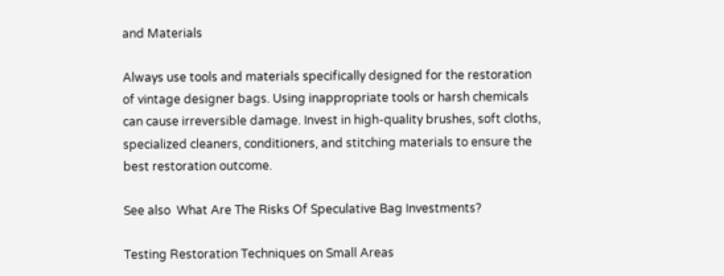and Materials

Always use tools and materials specifically designed for the restoration of vintage designer bags. Using inappropriate tools or harsh chemicals can cause irreversible damage. Invest in high-quality brushes, soft cloths, specialized cleaners, conditioners, and stitching materials to ensure the best restoration outcome.

See also  What Are The Risks Of Speculative Bag Investments?

Testing Restoration Techniques on Small Areas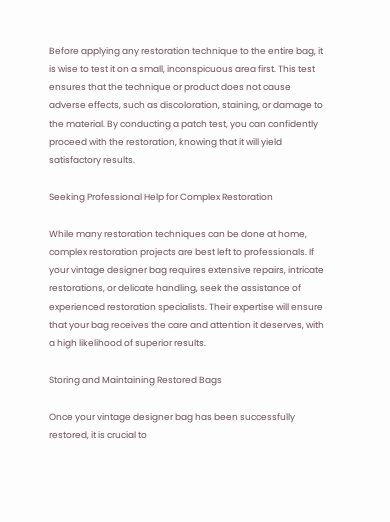Before applying any restoration technique to the entire bag, it is wise to test it on a small, inconspicuous area first. This test ensures that the technique or product does not cause adverse effects, such as discoloration, staining, or damage to the material. By conducting a patch test, you can confidently proceed with the restoration, knowing that it will yield satisfactory results.

Seeking Professional Help for Complex Restoration

While many restoration techniques can be done at home, complex restoration projects are best left to professionals. If your vintage designer bag requires extensive repairs, intricate restorations, or delicate handling, seek the assistance of experienced restoration specialists. Their expertise will ensure that your bag receives the care and attention it deserves, with a high likelihood of superior results.

Storing and Maintaining Restored Bags

Once your vintage designer bag has been successfully restored, it is crucial to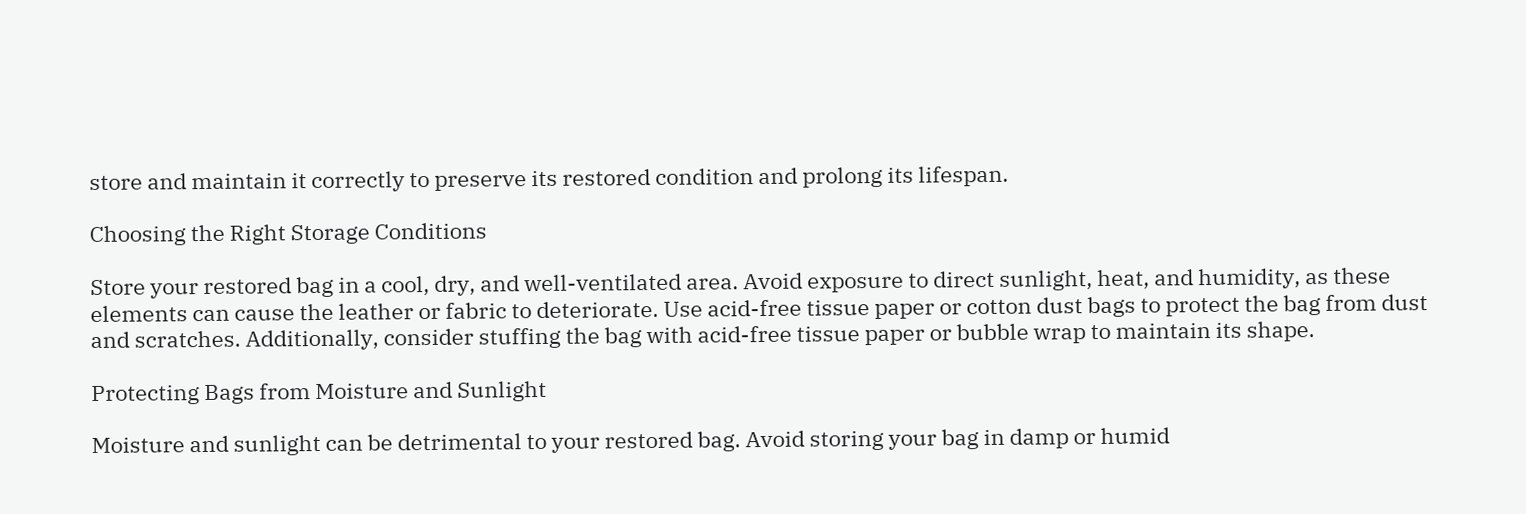store and maintain it correctly to preserve its restored condition and prolong its lifespan.

Choosing the Right Storage Conditions

Store your restored bag in a cool, dry, and well-ventilated area. Avoid exposure to direct sunlight, heat, and humidity, as these elements can cause the leather or fabric to deteriorate. Use acid-free tissue paper or cotton dust bags to protect the bag from dust and scratches. Additionally, consider stuffing the bag with acid-free tissue paper or bubble wrap to maintain its shape.

Protecting Bags from Moisture and Sunlight

Moisture and sunlight can be detrimental to your restored bag. Avoid storing your bag in damp or humid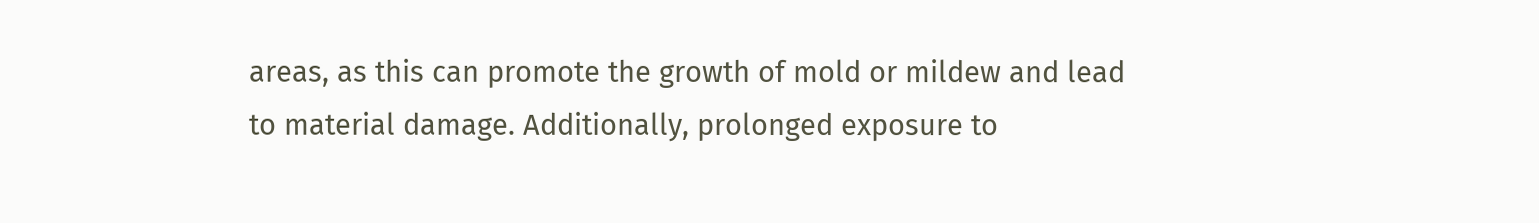areas, as this can promote the growth of mold or mildew and lead to material damage. Additionally, prolonged exposure to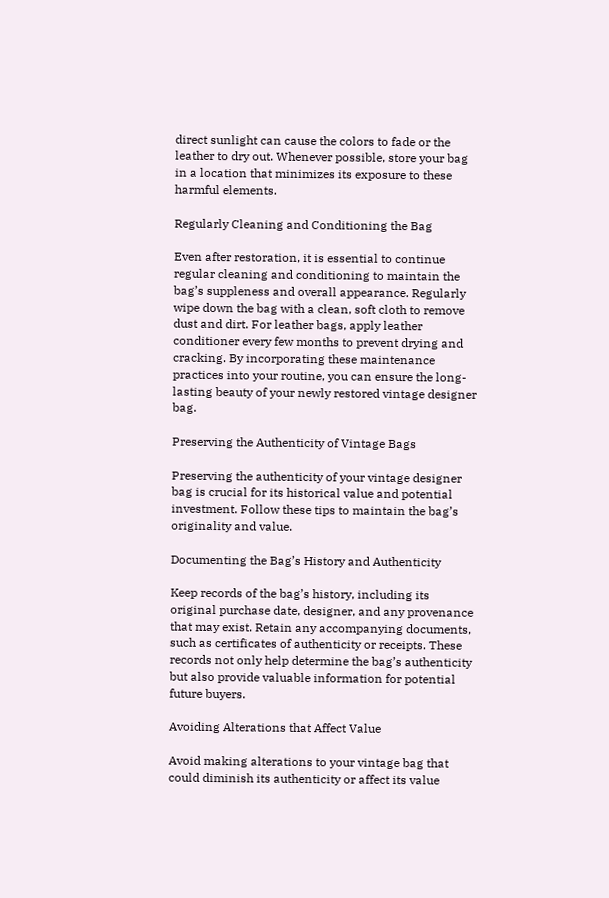direct sunlight can cause the colors to fade or the leather to dry out. Whenever possible, store your bag in a location that minimizes its exposure to these harmful elements.

Regularly Cleaning and Conditioning the Bag

Even after restoration, it is essential to continue regular cleaning and conditioning to maintain the bag’s suppleness and overall appearance. Regularly wipe down the bag with a clean, soft cloth to remove dust and dirt. For leather bags, apply leather conditioner every few months to prevent drying and cracking. By incorporating these maintenance practices into your routine, you can ensure the long-lasting beauty of your newly restored vintage designer bag.

Preserving the Authenticity of Vintage Bags

Preserving the authenticity of your vintage designer bag is crucial for its historical value and potential investment. Follow these tips to maintain the bag’s originality and value.

Documenting the Bag’s History and Authenticity

Keep records of the bag’s history, including its original purchase date, designer, and any provenance that may exist. Retain any accompanying documents, such as certificates of authenticity or receipts. These records not only help determine the bag’s authenticity but also provide valuable information for potential future buyers.

Avoiding Alterations that Affect Value

Avoid making alterations to your vintage bag that could diminish its authenticity or affect its value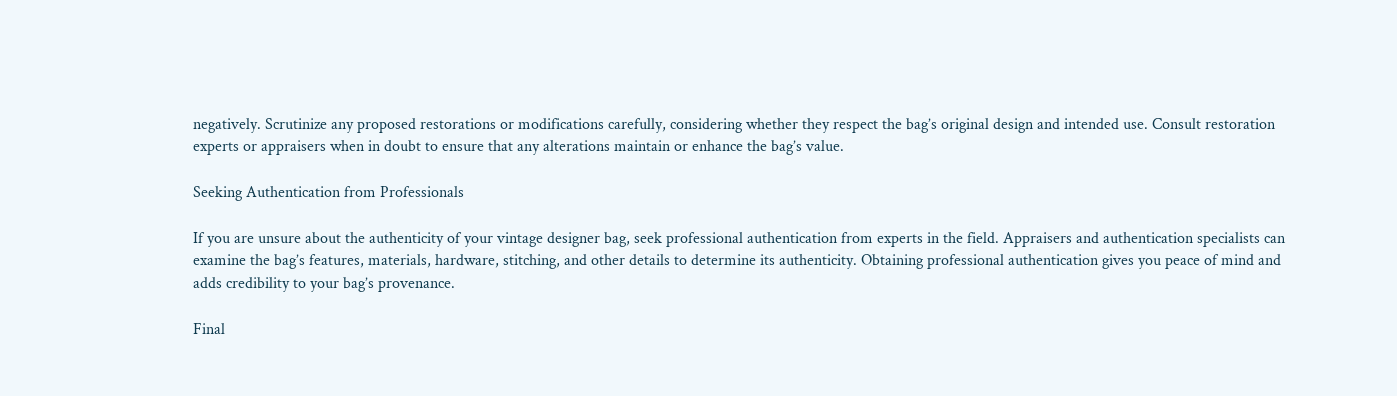negatively. Scrutinize any proposed restorations or modifications carefully, considering whether they respect the bag’s original design and intended use. Consult restoration experts or appraisers when in doubt to ensure that any alterations maintain or enhance the bag’s value.

Seeking Authentication from Professionals

If you are unsure about the authenticity of your vintage designer bag, seek professional authentication from experts in the field. Appraisers and authentication specialists can examine the bag’s features, materials, hardware, stitching, and other details to determine its authenticity. Obtaining professional authentication gives you peace of mind and adds credibility to your bag’s provenance.

Final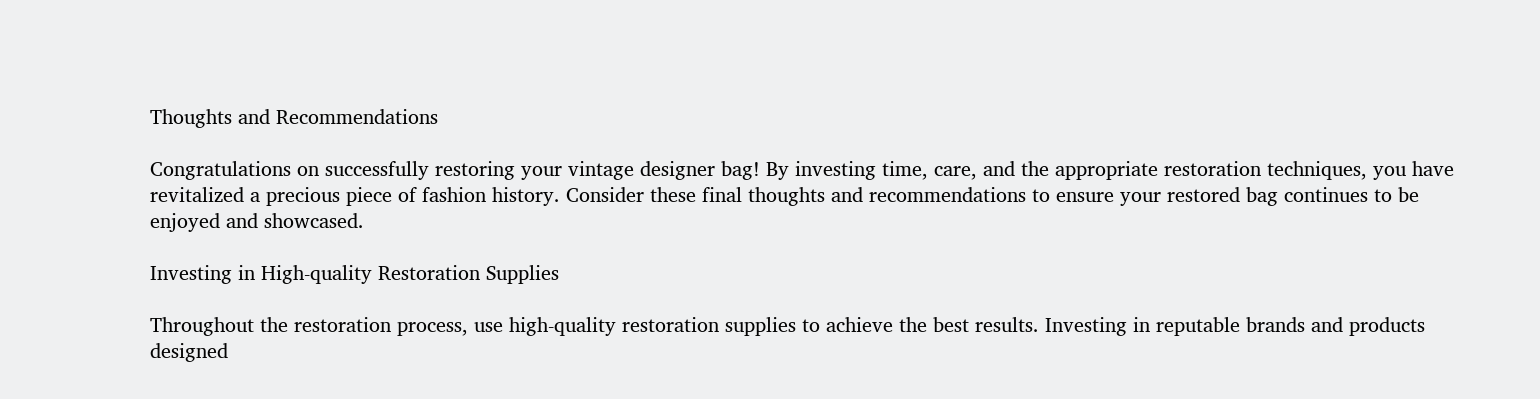Thoughts and Recommendations

Congratulations on successfully restoring your vintage designer bag! By investing time, care, and the appropriate restoration techniques, you have revitalized a precious piece of fashion history. Consider these final thoughts and recommendations to ensure your restored bag continues to be enjoyed and showcased.

Investing in High-quality Restoration Supplies

Throughout the restoration process, use high-quality restoration supplies to achieve the best results. Investing in reputable brands and products designed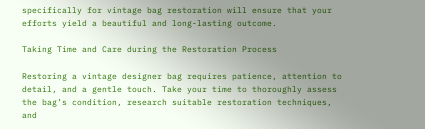specifically for vintage bag restoration will ensure that your efforts yield a beautiful and long-lasting outcome.

Taking Time and Care during the Restoration Process

Restoring a vintage designer bag requires patience, attention to detail, and a gentle touch. Take your time to thoroughly assess the bag’s condition, research suitable restoration techniques, and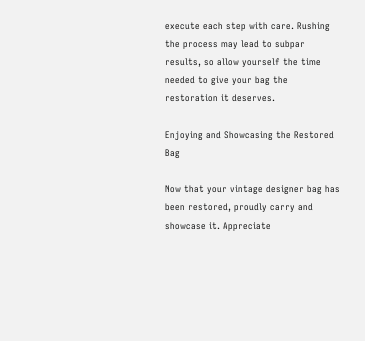execute each step with care. Rushing the process may lead to subpar results, so allow yourself the time needed to give your bag the restoration it deserves.

Enjoying and Showcasing the Restored Bag

Now that your vintage designer bag has been restored, proudly carry and showcase it. Appreciate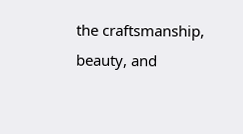the craftsmanship, beauty, and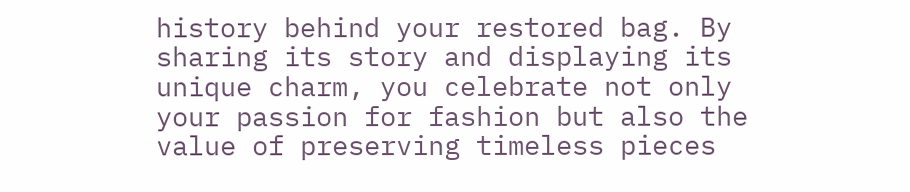history behind your restored bag. By sharing its story and displaying its unique charm, you celebrate not only your passion for fashion but also the value of preserving timeless pieces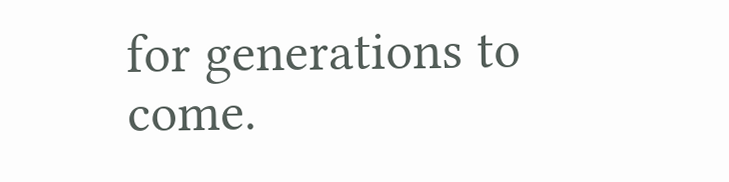for generations to come.